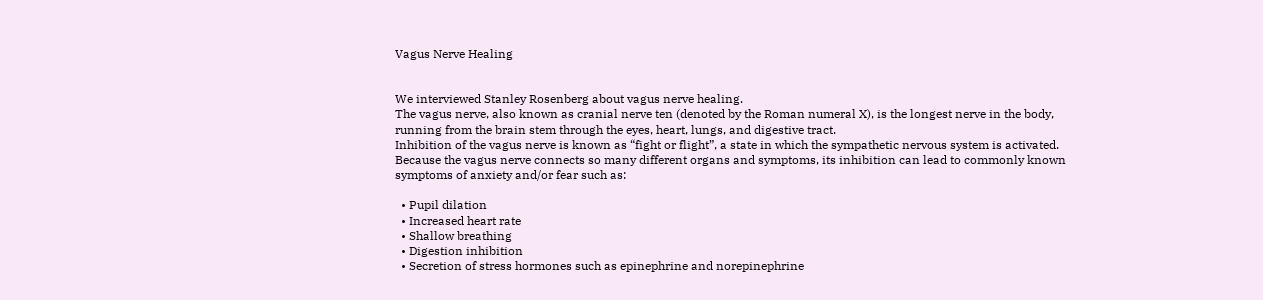Vagus Nerve Healing


We interviewed Stanley Rosenberg about vagus nerve healing.
The vagus nerve, also known as cranial nerve ten (denoted by the Roman numeral X), is the longest nerve in the body, running from the brain stem through the eyes, heart, lungs, and digestive tract.
Inhibition of the vagus nerve is known as “fight or flight”, a state in which the sympathetic nervous system is activated.
Because the vagus nerve connects so many different organs and symptoms, its inhibition can lead to commonly known symptoms of anxiety and/or fear such as:

  • Pupil dilation
  • Increased heart rate
  • Shallow breathing
  • Digestion inhibition
  • Secretion of stress hormones such as epinephrine and norepinephrine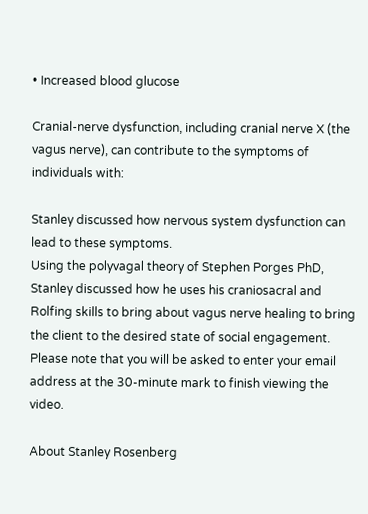• Increased blood glucose

Cranial-nerve dysfunction, including cranial nerve X (the vagus nerve), can contribute to the symptoms of individuals with:

Stanley discussed how nervous system dysfunction can lead to these symptoms.
Using the polyvagal theory of Stephen Porges PhD, Stanley discussed how he uses his craniosacral and Rolfing skills to bring about vagus nerve healing to bring the client to the desired state of social engagement.
Please note that you will be asked to enter your email address at the 30-minute mark to finish viewing the video.

About Stanley Rosenberg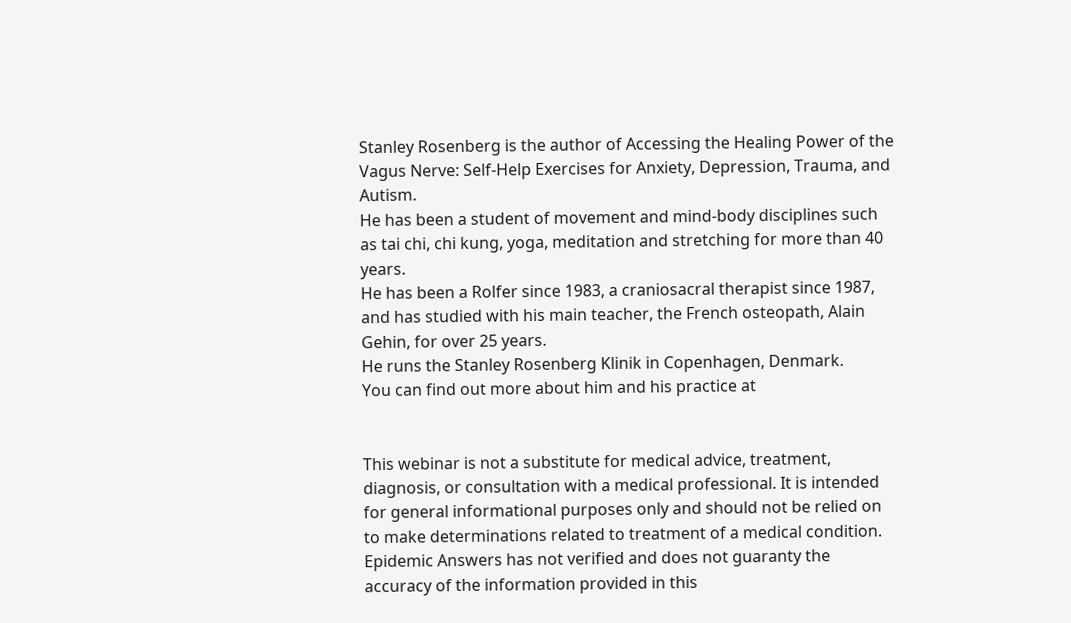Stanley Rosenberg is the author of Accessing the Healing Power of the Vagus Nerve: Self-Help Exercises for Anxiety, Depression, Trauma, and Autism.
He has been a student of movement and mind-body disciplines such as tai chi, chi kung, yoga, meditation and stretching for more than 40 years.
He has been a Rolfer since 1983, a craniosacral therapist since 1987, and has studied with his main teacher, the French osteopath, Alain Gehin, for over 25 years.
He runs the Stanley Rosenberg Klinik in Copenhagen, Denmark.
You can find out more about him and his practice at


This webinar is not a substitute for medical advice, treatment, diagnosis, or consultation with a medical professional. It is intended for general informational purposes only and should not be relied on to make determinations related to treatment of a medical condition. Epidemic Answers has not verified and does not guaranty the accuracy of the information provided in this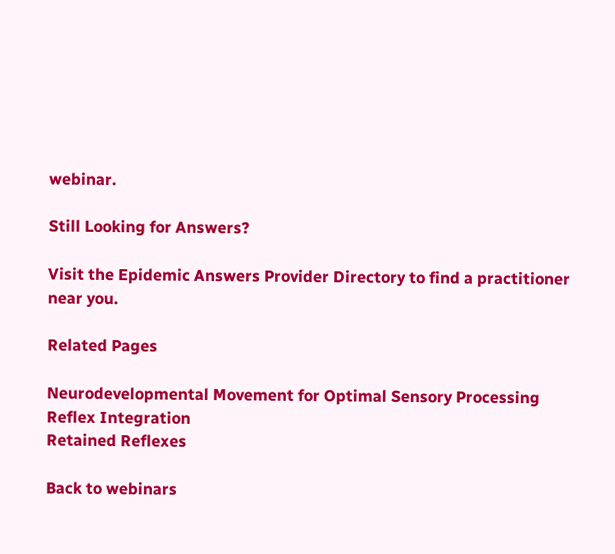webinar.

Still Looking for Answers?

Visit the Epidemic Answers Provider Directory to find a practitioner near you.

Related Pages

Neurodevelopmental Movement for Optimal Sensory Processing
Reflex Integration
Retained Reflexes

Back to webinars